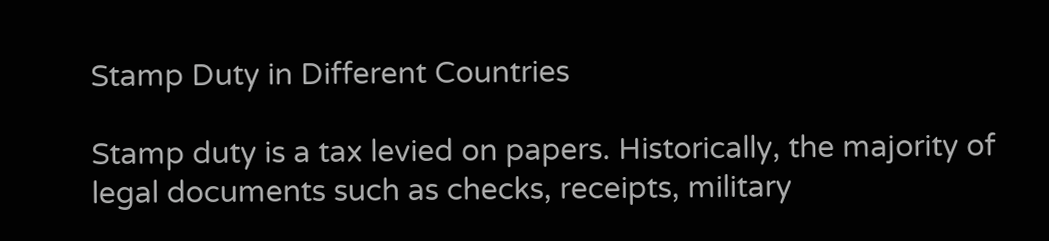Stamp Duty in Different Countries

Stamp duty is a tax levied on papers. Historically, the majority of legal documents such as checks, receipts, military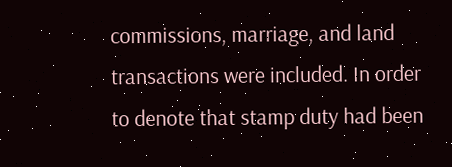commissions, marriage, and land transactions were included. In order to denote that stamp duty had been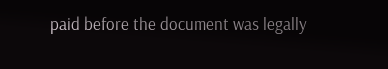paid before the document was legally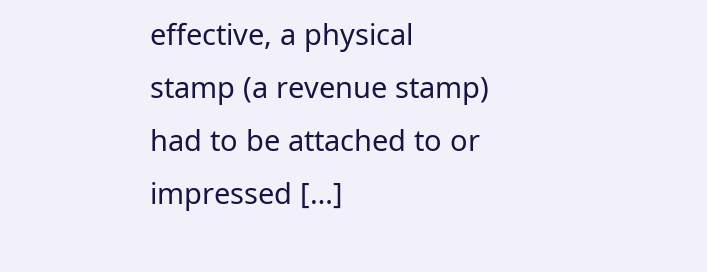effective, a physical stamp (a revenue stamp) had to be attached to or impressed […]